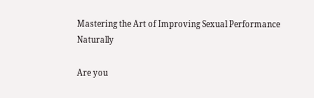Mastering the Art of Improving Sexual Performance Naturally

Are you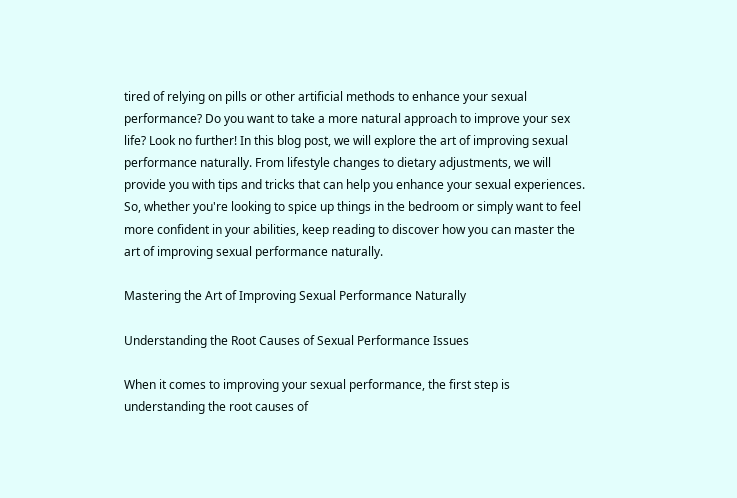tired of relying on pills or other artificial methods to enhance your sexual performance? Do you want to take a more natural approach to improve your sex life? Look no further! In this blog post, we will explore the art of improving sexual performance naturally. From lifestyle changes to dietary adjustments, we will provide you with tips and tricks that can help you enhance your sexual experiences. So, whether you're looking to spice up things in the bedroom or simply want to feel more confident in your abilities, keep reading to discover how you can master the art of improving sexual performance naturally.

Mastering the Art of Improving Sexual Performance Naturally

Understanding the Root Causes of Sexual Performance Issues

When it comes to improving your sexual performance, the first step is understanding the root causes of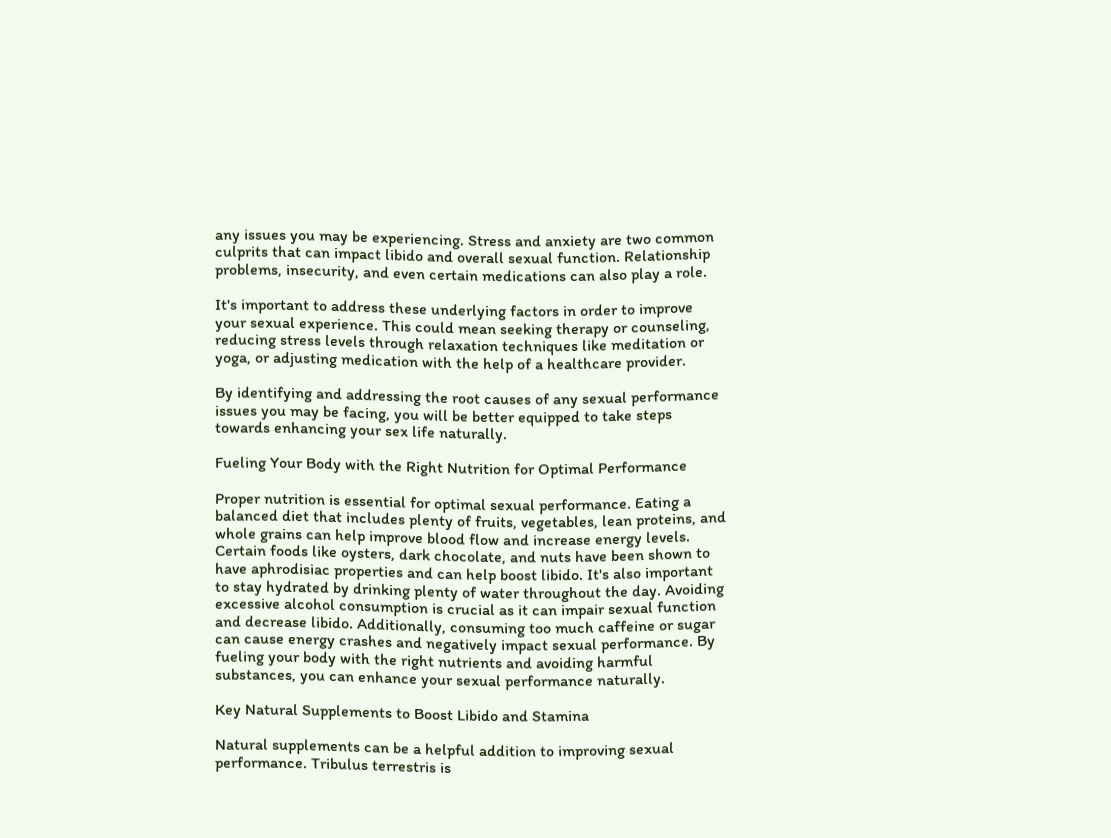any issues you may be experiencing. Stress and anxiety are two common culprits that can impact libido and overall sexual function. Relationship problems, insecurity, and even certain medications can also play a role.

It's important to address these underlying factors in order to improve your sexual experience. This could mean seeking therapy or counseling, reducing stress levels through relaxation techniques like meditation or yoga, or adjusting medication with the help of a healthcare provider.

By identifying and addressing the root causes of any sexual performance issues you may be facing, you will be better equipped to take steps towards enhancing your sex life naturally.

Fueling Your Body with the Right Nutrition for Optimal Performance

Proper nutrition is essential for optimal sexual performance. Eating a balanced diet that includes plenty of fruits, vegetables, lean proteins, and whole grains can help improve blood flow and increase energy levels. Certain foods like oysters, dark chocolate, and nuts have been shown to have aphrodisiac properties and can help boost libido. It's also important to stay hydrated by drinking plenty of water throughout the day. Avoiding excessive alcohol consumption is crucial as it can impair sexual function and decrease libido. Additionally, consuming too much caffeine or sugar can cause energy crashes and negatively impact sexual performance. By fueling your body with the right nutrients and avoiding harmful substances, you can enhance your sexual performance naturally.

Key Natural Supplements to Boost Libido and Stamina

Natural supplements can be a helpful addition to improving sexual performance. Tribulus terrestris is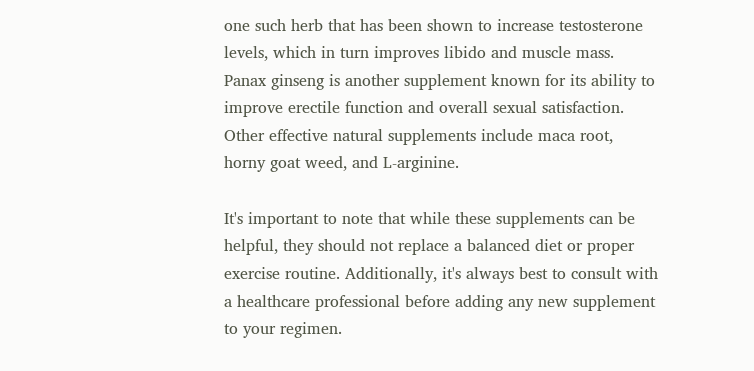one such herb that has been shown to increase testosterone levels, which in turn improves libido and muscle mass. Panax ginseng is another supplement known for its ability to improve erectile function and overall sexual satisfaction. Other effective natural supplements include maca root, horny goat weed, and L-arginine.

It's important to note that while these supplements can be helpful, they should not replace a balanced diet or proper exercise routine. Additionally, it's always best to consult with a healthcare professional before adding any new supplement to your regimen.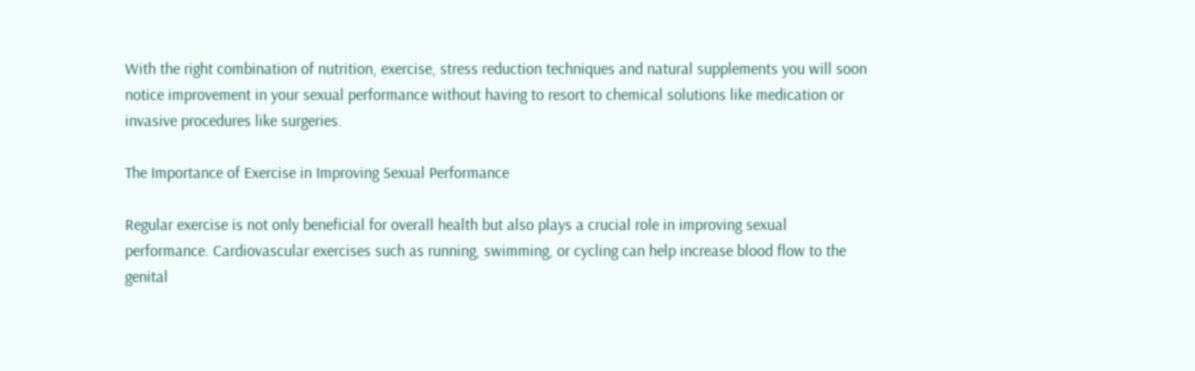With the right combination of nutrition, exercise, stress reduction techniques and natural supplements you will soon notice improvement in your sexual performance without having to resort to chemical solutions like medication or invasive procedures like surgeries.

The Importance of Exercise in Improving Sexual Performance

Regular exercise is not only beneficial for overall health but also plays a crucial role in improving sexual performance. Cardiovascular exercises such as running, swimming, or cycling can help increase blood flow to the genital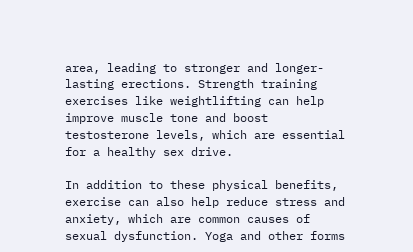area, leading to stronger and longer-lasting erections. Strength training exercises like weightlifting can help improve muscle tone and boost testosterone levels, which are essential for a healthy sex drive.

In addition to these physical benefits, exercise can also help reduce stress and anxiety, which are common causes of sexual dysfunction. Yoga and other forms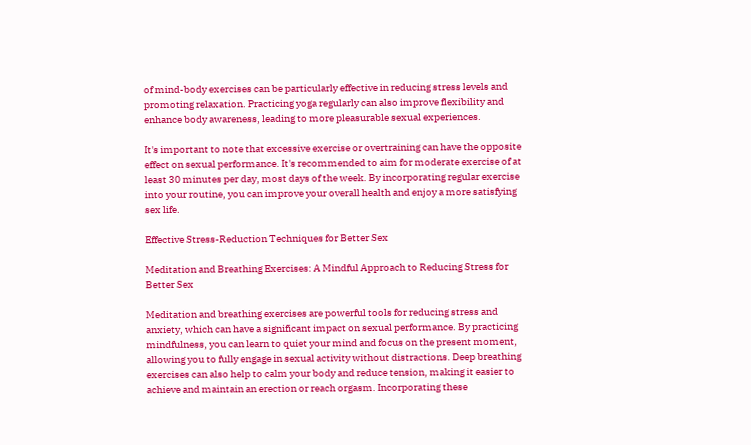of mind-body exercises can be particularly effective in reducing stress levels and promoting relaxation. Practicing yoga regularly can also improve flexibility and enhance body awareness, leading to more pleasurable sexual experiences.

It's important to note that excessive exercise or overtraining can have the opposite effect on sexual performance. It's recommended to aim for moderate exercise of at least 30 minutes per day, most days of the week. By incorporating regular exercise into your routine, you can improve your overall health and enjoy a more satisfying sex life.

Effective Stress-Reduction Techniques for Better Sex

Meditation and Breathing Exercises: A Mindful Approach to Reducing Stress for Better Sex

Meditation and breathing exercises are powerful tools for reducing stress and anxiety, which can have a significant impact on sexual performance. By practicing mindfulness, you can learn to quiet your mind and focus on the present moment, allowing you to fully engage in sexual activity without distractions. Deep breathing exercises can also help to calm your body and reduce tension, making it easier to achieve and maintain an erection or reach orgasm. Incorporating these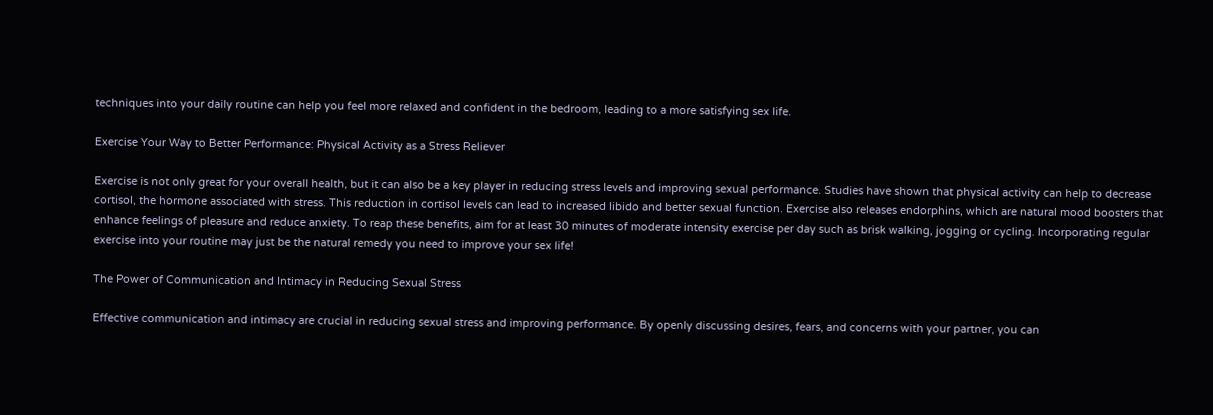techniques into your daily routine can help you feel more relaxed and confident in the bedroom, leading to a more satisfying sex life.

Exercise Your Way to Better Performance: Physical Activity as a Stress Reliever

Exercise is not only great for your overall health, but it can also be a key player in reducing stress levels and improving sexual performance. Studies have shown that physical activity can help to decrease cortisol, the hormone associated with stress. This reduction in cortisol levels can lead to increased libido and better sexual function. Exercise also releases endorphins, which are natural mood boosters that enhance feelings of pleasure and reduce anxiety. To reap these benefits, aim for at least 30 minutes of moderate intensity exercise per day such as brisk walking, jogging or cycling. Incorporating regular exercise into your routine may just be the natural remedy you need to improve your sex life!

The Power of Communication and Intimacy in Reducing Sexual Stress

Effective communication and intimacy are crucial in reducing sexual stress and improving performance. By openly discussing desires, fears, and concerns with your partner, you can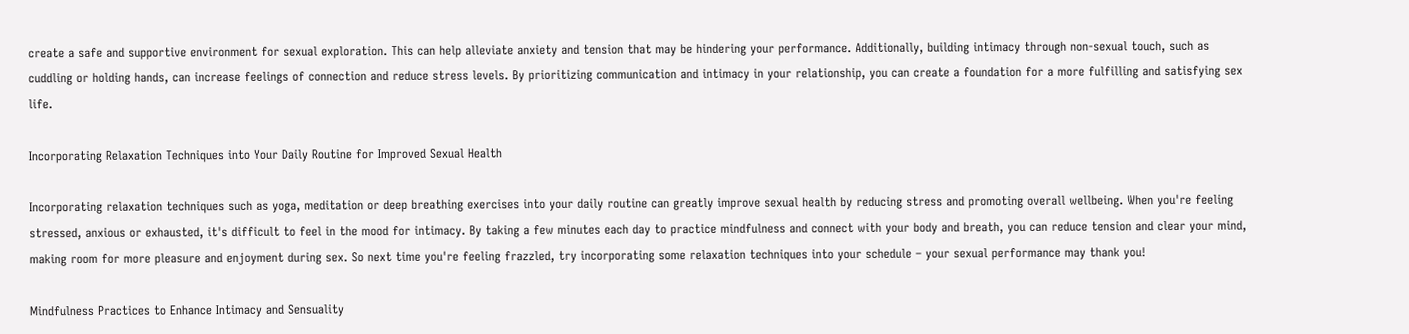create a safe and supportive environment for sexual exploration. This can help alleviate anxiety and tension that may be hindering your performance. Additionally, building intimacy through non-sexual touch, such as cuddling or holding hands, can increase feelings of connection and reduce stress levels. By prioritizing communication and intimacy in your relationship, you can create a foundation for a more fulfilling and satisfying sex life.

Incorporating Relaxation Techniques into Your Daily Routine for Improved Sexual Health

Incorporating relaxation techniques such as yoga, meditation or deep breathing exercises into your daily routine can greatly improve sexual health by reducing stress and promoting overall wellbeing. When you're feeling stressed, anxious or exhausted, it's difficult to feel in the mood for intimacy. By taking a few minutes each day to practice mindfulness and connect with your body and breath, you can reduce tension and clear your mind, making room for more pleasure and enjoyment during sex. So next time you're feeling frazzled, try incorporating some relaxation techniques into your schedule – your sexual performance may thank you!

Mindfulness Practices to Enhance Intimacy and Sensuality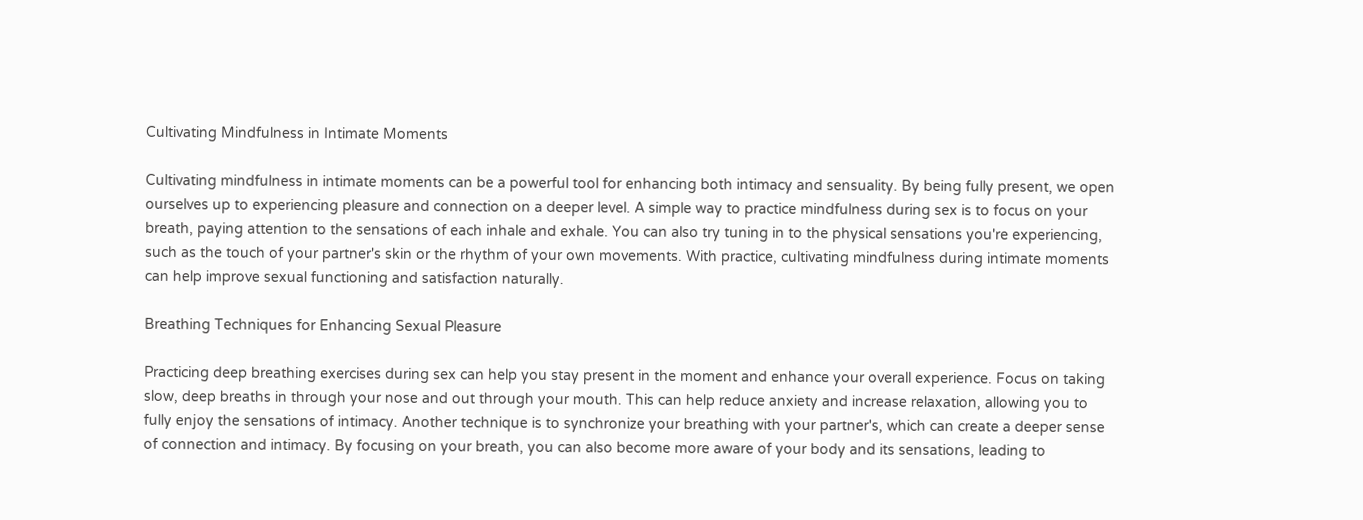Cultivating Mindfulness in Intimate Moments

Cultivating mindfulness in intimate moments can be a powerful tool for enhancing both intimacy and sensuality. By being fully present, we open ourselves up to experiencing pleasure and connection on a deeper level. A simple way to practice mindfulness during sex is to focus on your breath, paying attention to the sensations of each inhale and exhale. You can also try tuning in to the physical sensations you're experiencing, such as the touch of your partner's skin or the rhythm of your own movements. With practice, cultivating mindfulness during intimate moments can help improve sexual functioning and satisfaction naturally.

Breathing Techniques for Enhancing Sexual Pleasure

Practicing deep breathing exercises during sex can help you stay present in the moment and enhance your overall experience. Focus on taking slow, deep breaths in through your nose and out through your mouth. This can help reduce anxiety and increase relaxation, allowing you to fully enjoy the sensations of intimacy. Another technique is to synchronize your breathing with your partner's, which can create a deeper sense of connection and intimacy. By focusing on your breath, you can also become more aware of your body and its sensations, leading to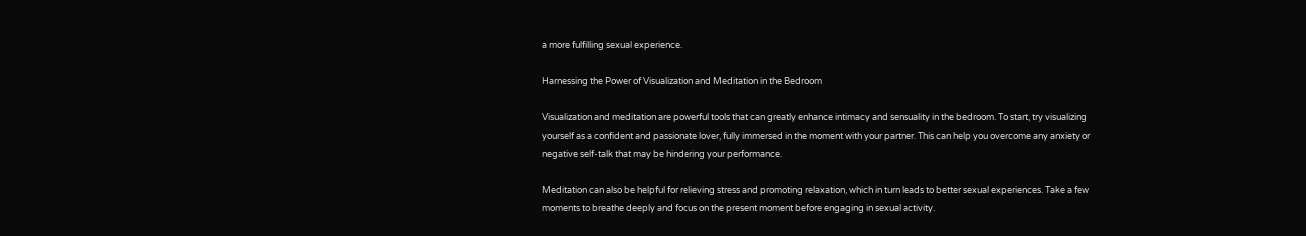a more fulfilling sexual experience.

Harnessing the Power of Visualization and Meditation in the Bedroom

Visualization and meditation are powerful tools that can greatly enhance intimacy and sensuality in the bedroom. To start, try visualizing yourself as a confident and passionate lover, fully immersed in the moment with your partner. This can help you overcome any anxiety or negative self-talk that may be hindering your performance.

Meditation can also be helpful for relieving stress and promoting relaxation, which in turn leads to better sexual experiences. Take a few moments to breathe deeply and focus on the present moment before engaging in sexual activity.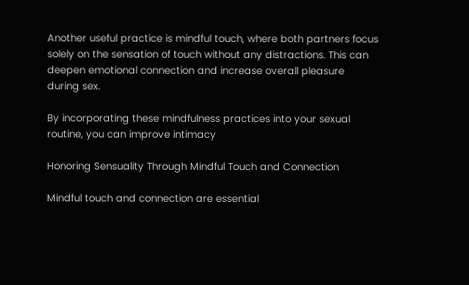Another useful practice is mindful touch, where both partners focus solely on the sensation of touch without any distractions. This can deepen emotional connection and increase overall pleasure during sex.

By incorporating these mindfulness practices into your sexual routine, you can improve intimacy

Honoring Sensuality Through Mindful Touch and Connection

Mindful touch and connection are essential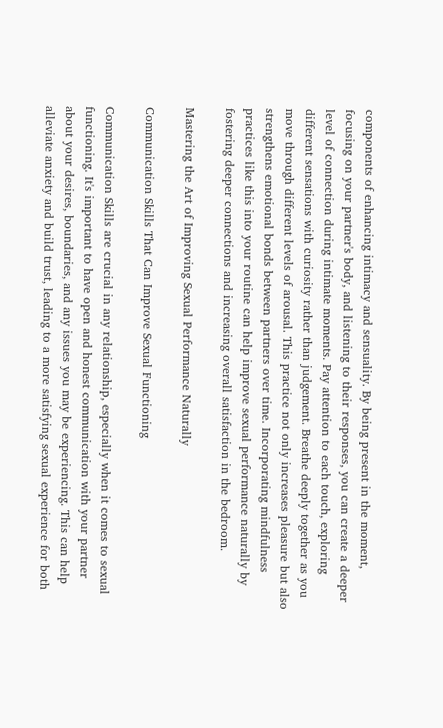components of enhancing intimacy and sensuality. By being present in the moment, focusing on your partner's body, and listening to their responses, you can create a deeper level of connection during intimate moments. Pay attention to each touch, exploring different sensations with curiosity rather than judgement. Breathe deeply together as you move through different levels of arousal. This practice not only increases pleasure but also strengthens emotional bonds between partners over time. Incorporating mindfulness practices like this into your routine can help improve sexual performance naturally by fostering deeper connections and increasing overall satisfaction in the bedroom.

Mastering the Art of Improving Sexual Performance Naturally

Communication Skills That Can Improve Sexual Functioning

Communication Skills are crucial in any relationship, especially when it comes to sexual functioning. It's important to have open and honest communication with your partner about your desires, boundaries, and any issues you may be experiencing. This can help alleviate anxiety and build trust, leading to a more satisfying sexual experience for both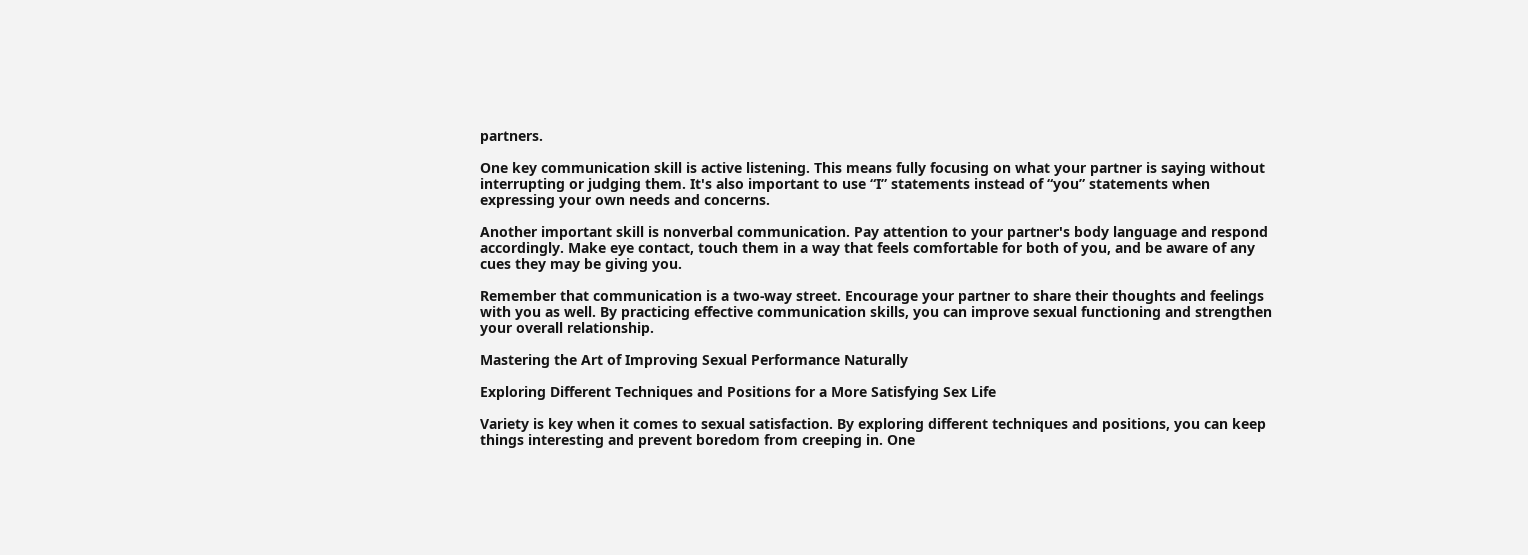partners.

One key communication skill is active listening. This means fully focusing on what your partner is saying without interrupting or judging them. It's also important to use “I” statements instead of “you” statements when expressing your own needs and concerns.

Another important skill is nonverbal communication. Pay attention to your partner's body language and respond accordingly. Make eye contact, touch them in a way that feels comfortable for both of you, and be aware of any cues they may be giving you.

Remember that communication is a two-way street. Encourage your partner to share their thoughts and feelings with you as well. By practicing effective communication skills, you can improve sexual functioning and strengthen your overall relationship.

Mastering the Art of Improving Sexual Performance Naturally

Exploring Different Techniques and Positions for a More Satisfying Sex Life

Variety is key when it comes to sexual satisfaction. By exploring different techniques and positions, you can keep things interesting and prevent boredom from creeping in. One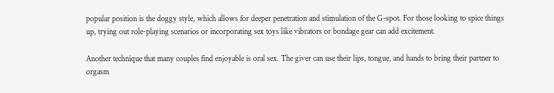popular position is the doggy style, which allows for deeper penetration and stimulation of the G-spot. For those looking to spice things up, trying out role-playing scenarios or incorporating sex toys like vibrators or bondage gear can add excitement.

Another technique that many couples find enjoyable is oral sex. The giver can use their lips, tongue, and hands to bring their partner to orgasm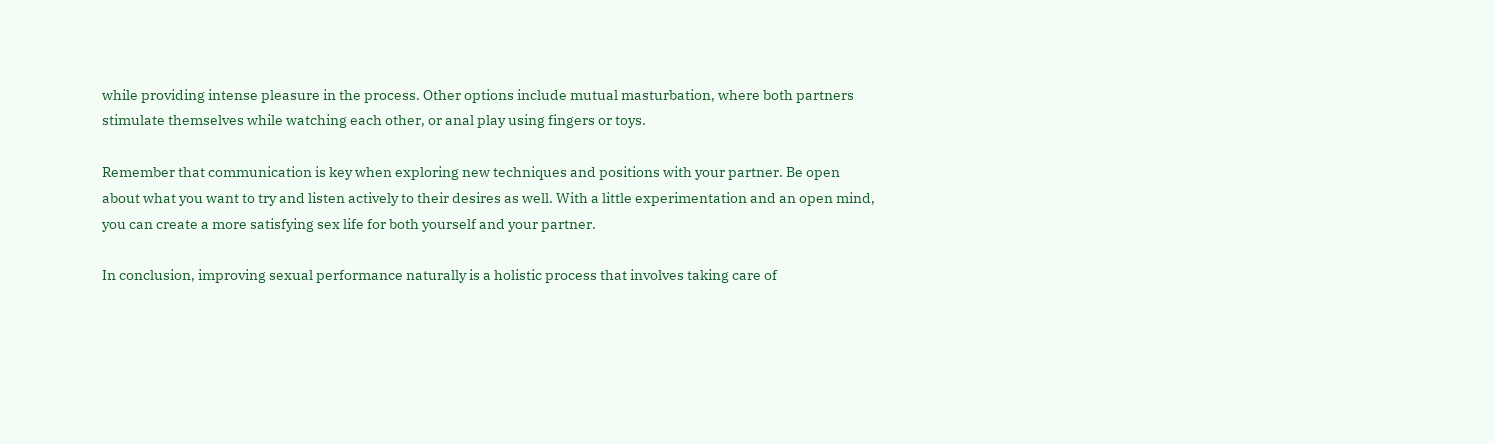while providing intense pleasure in the process. Other options include mutual masturbation, where both partners stimulate themselves while watching each other, or anal play using fingers or toys.

Remember that communication is key when exploring new techniques and positions with your partner. Be open about what you want to try and listen actively to their desires as well. With a little experimentation and an open mind, you can create a more satisfying sex life for both yourself and your partner.

In conclusion, improving sexual performance naturally is a holistic process that involves taking care of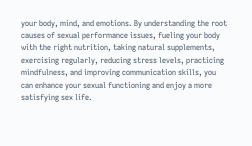your body, mind, and emotions. By understanding the root causes of sexual performance issues, fueling your body with the right nutrition, taking natural supplements, exercising regularly, reducing stress levels, practicing mindfulness, and improving communication skills, you can enhance your sexual functioning and enjoy a more satisfying sex life.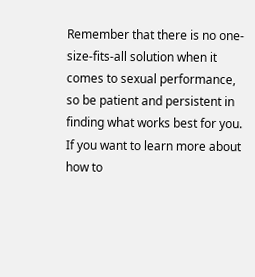Remember that there is no one-size-fits-all solution when it comes to sexual performance, so be patient and persistent in finding what works best for you. If you want to learn more about how to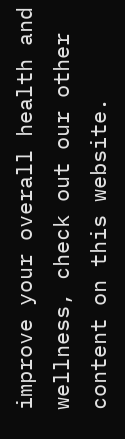improve your overall health and wellness, check out our other content on this website.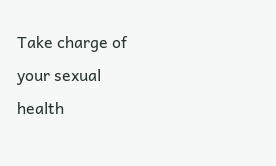Take charge of your sexual health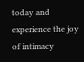today and experience the joy of intimacy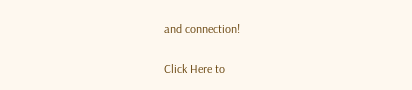and connection!

Click Here to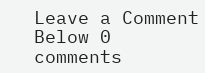Leave a Comment Below 0 comments